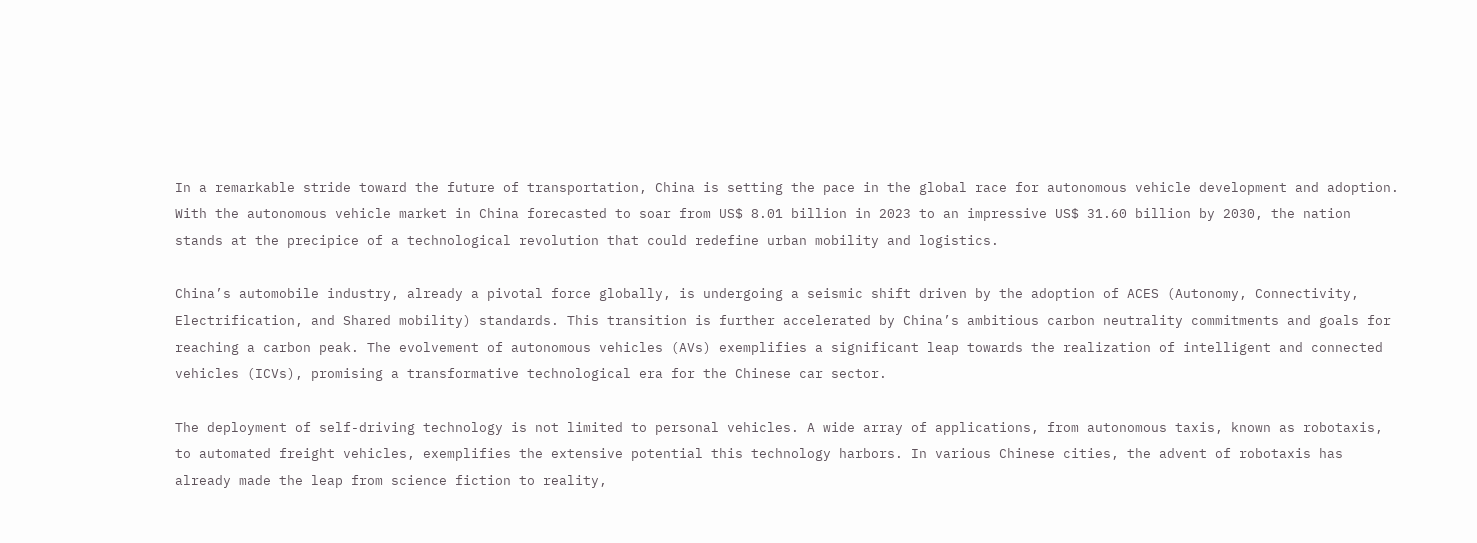In a remarkable stride toward the future of transportation, China is setting the pace in the global race for autonomous vehicle development and adoption. With the autonomous vehicle market in China forecasted to soar from US$ 8.01 billion in 2023 to an impressive US$ 31.60 billion by 2030, the nation stands at the precipice of a technological revolution that could redefine urban mobility and logistics.

China’s automobile industry, already a pivotal force globally, is undergoing a seismic shift driven by the adoption of ACES (Autonomy, Connectivity, Electrification, and Shared mobility) standards. This transition is further accelerated by China’s ambitious carbon neutrality commitments and goals for reaching a carbon peak. The evolvement of autonomous vehicles (AVs) exemplifies a significant leap towards the realization of intelligent and connected vehicles (ICVs), promising a transformative technological era for the Chinese car sector.

The deployment of self-driving technology is not limited to personal vehicles. A wide array of applications, from autonomous taxis, known as robotaxis, to automated freight vehicles, exemplifies the extensive potential this technology harbors. In various Chinese cities, the advent of robotaxis has already made the leap from science fiction to reality,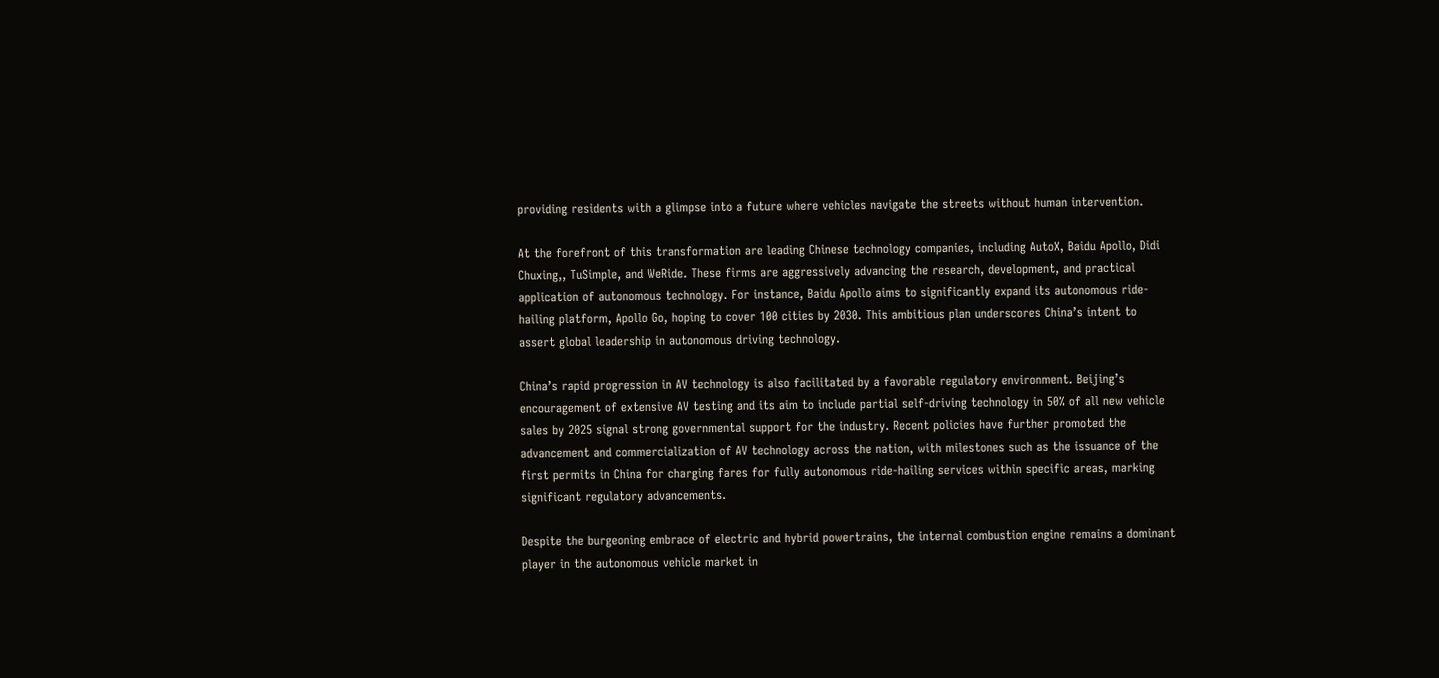providing residents with a glimpse into a future where vehicles navigate the streets without human intervention.

At the forefront of this transformation are leading Chinese technology companies, including AutoX, Baidu Apollo, Didi Chuxing,, TuSimple, and WeRide. These firms are aggressively advancing the research, development, and practical application of autonomous technology. For instance, Baidu Apollo aims to significantly expand its autonomous ride-hailing platform, Apollo Go, hoping to cover 100 cities by 2030. This ambitious plan underscores China’s intent to assert global leadership in autonomous driving technology.

China’s rapid progression in AV technology is also facilitated by a favorable regulatory environment. Beijing’s encouragement of extensive AV testing and its aim to include partial self-driving technology in 50% of all new vehicle sales by 2025 signal strong governmental support for the industry. Recent policies have further promoted the advancement and commercialization of AV technology across the nation, with milestones such as the issuance of the first permits in China for charging fares for fully autonomous ride-hailing services within specific areas, marking significant regulatory advancements.

Despite the burgeoning embrace of electric and hybrid powertrains, the internal combustion engine remains a dominant player in the autonomous vehicle market in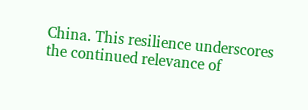China. This resilience underscores the continued relevance of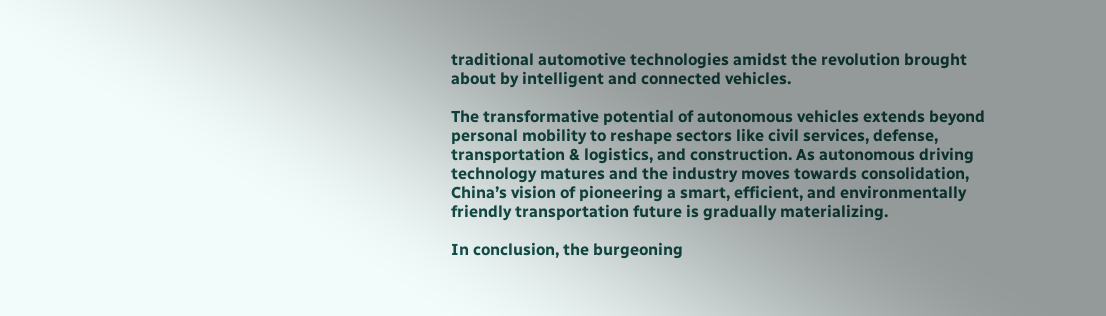traditional automotive technologies amidst the revolution brought about by intelligent and connected vehicles.

The transformative potential of autonomous vehicles extends beyond personal mobility to reshape sectors like civil services, defense, transportation & logistics, and construction. As autonomous driving technology matures and the industry moves towards consolidation, China’s vision of pioneering a smart, efficient, and environmentally friendly transportation future is gradually materializing.

In conclusion, the burgeoning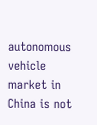autonomous vehicle market in China is not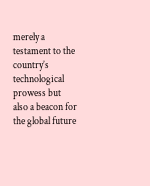merely a testament to the country’s technological prowess but also a beacon for the global future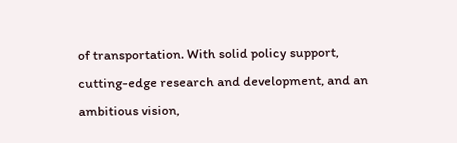of transportation. With solid policy support, cutting-edge research and development, and an ambitious vision,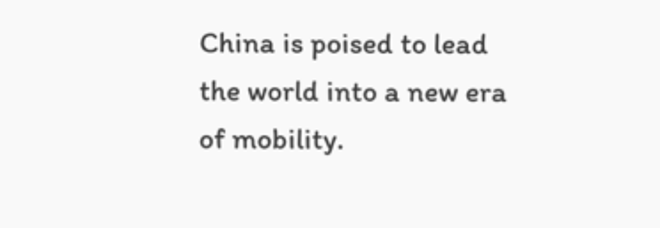China is poised to lead the world into a new era of mobility.